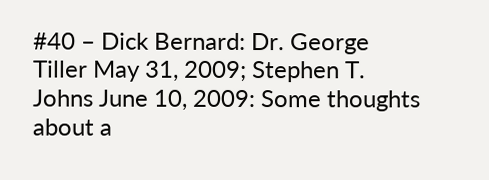#40 – Dick Bernard: Dr. George Tiller May 31, 2009; Stephen T. Johns June 10, 2009: Some thoughts about a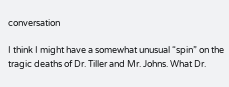conversation

I think I might have a somewhat unusual “spin” on the tragic deaths of Dr. Tiller and Mr. Johns. What Dr.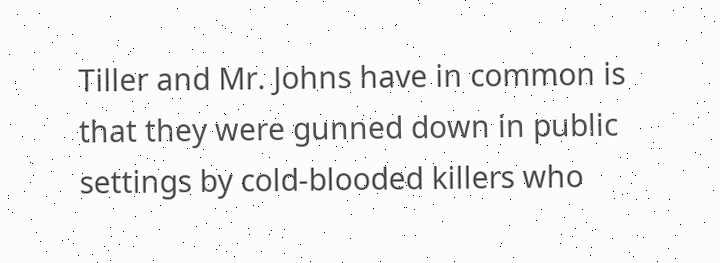Tiller and Mr. Johns have in common is that they were gunned down in public settings by cold-blooded killers who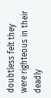doubtless felt they were righteous in their deadly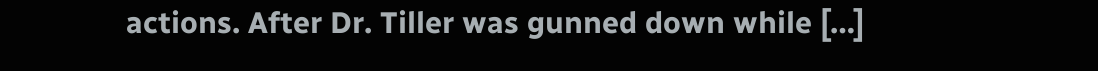actions. After Dr. Tiller was gunned down while […]